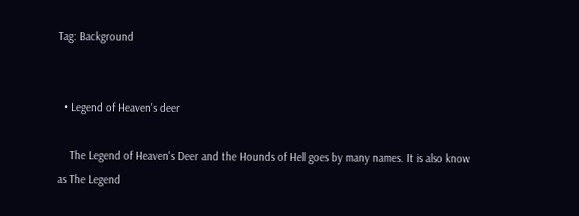Tag: Background


  • Legend of Heaven's deer

    The Legend of Heaven's Deer and the Hounds of Hell goes by many names. It is also know as The Legend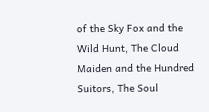of the Sky Fox and the Wild Hunt, The Cloud Maiden and the Hundred Suitors, The Soul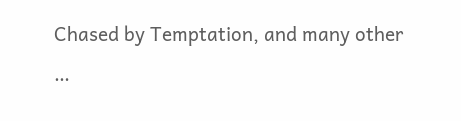Chased by Temptation, and many other …